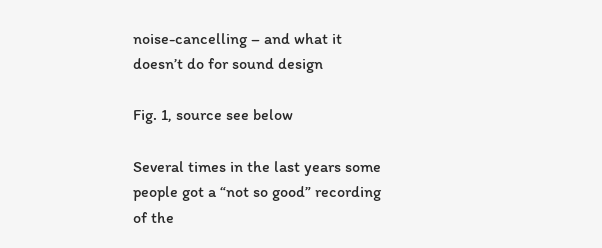noise-cancelling – and what it doesn’t do for sound design

Fig. 1, source see below

Several times in the last years some people got a “not so good” recording of the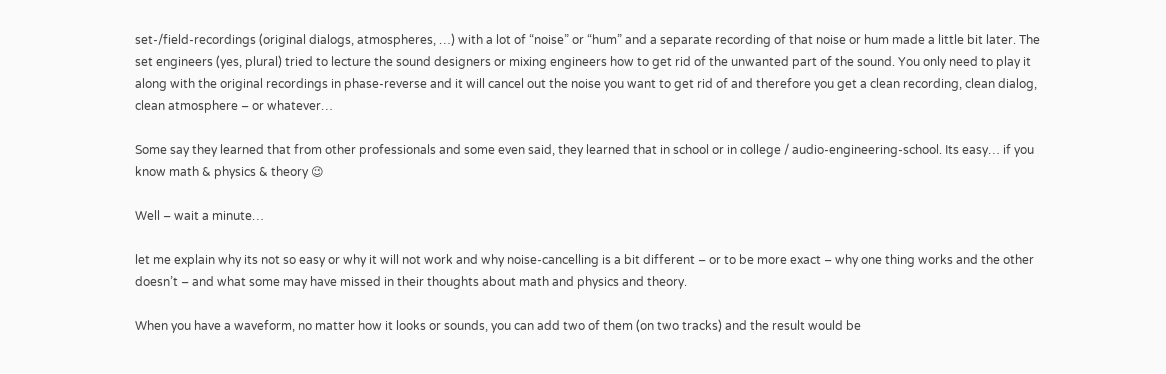set-/field-recordings (original dialogs, atmospheres, …) with a lot of “noise” or “hum” and a separate recording of that noise or hum made a little bit later. The set engineers (yes, plural) tried to lecture the sound designers or mixing engineers how to get rid of the unwanted part of the sound. You only need to play it along with the original recordings in phase-reverse and it will cancel out the noise you want to get rid of and therefore you get a clean recording, clean dialog, clean atmosphere – or whatever…

Some say they learned that from other professionals and some even said, they learned that in school or in college / audio-engineering-school. Its easy… if you know math & physics & theory 😉

Well – wait a minute…

let me explain why its not so easy or why it will not work and why noise-cancelling is a bit different – or to be more exact – why one thing works and the other doesn’t – and what some may have missed in their thoughts about math and physics and theory.

When you have a waveform, no matter how it looks or sounds, you can add two of them (on two tracks) and the result would be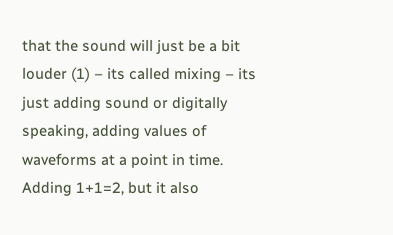that the sound will just be a bit louder (1) – its called mixing – its just adding sound or digitally speaking, adding values of waveforms at a point in time. Adding 1+1=2, but it also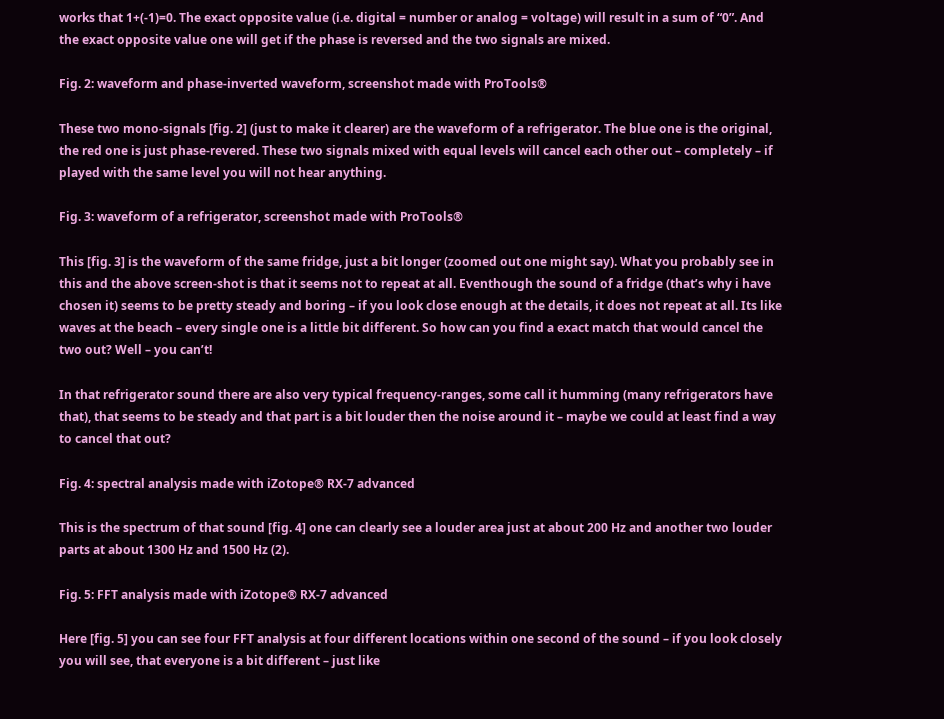works that 1+(-1)=0. The exact opposite value (i.e. digital = number or analog = voltage) will result in a sum of “0”. And the exact opposite value one will get if the phase is reversed and the two signals are mixed.

Fig. 2: waveform and phase-inverted waveform, screenshot made with ProTools®

These two mono-signals [fig. 2] (just to make it clearer) are the waveform of a refrigerator. The blue one is the original, the red one is just phase-revered. These two signals mixed with equal levels will cancel each other out – completely – if played with the same level you will not hear anything.

Fig. 3: waveform of a refrigerator, screenshot made with ProTools®

This [fig. 3] is the waveform of the same fridge, just a bit longer (zoomed out one might say). What you probably see in this and the above screen-shot is that it seems not to repeat at all. Eventhough the sound of a fridge (that’s why i have chosen it) seems to be pretty steady and boring – if you look close enough at the details, it does not repeat at all. Its like waves at the beach – every single one is a little bit different. So how can you find a exact match that would cancel the two out? Well – you can’t!

In that refrigerator sound there are also very typical frequency-ranges, some call it humming (many refrigerators have that), that seems to be steady and that part is a bit louder then the noise around it – maybe we could at least find a way to cancel that out?

Fig. 4: spectral analysis made with iZotope® RX-7 advanced

This is the spectrum of that sound [fig. 4] one can clearly see a louder area just at about 200 Hz and another two louder parts at about 1300 Hz and 1500 Hz (2).

Fig. 5: FFT analysis made with iZotope® RX-7 advanced

Here [fig. 5] you can see four FFT analysis at four different locations within one second of the sound – if you look closely you will see, that everyone is a bit different – just like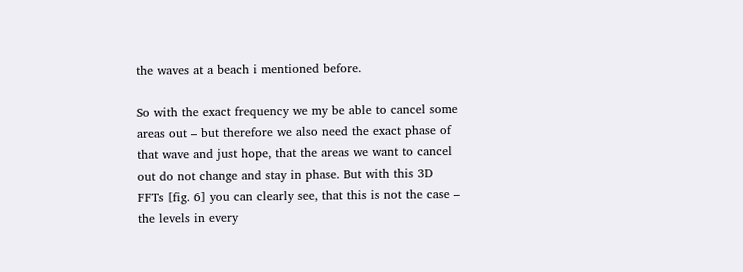the waves at a beach i mentioned before.

So with the exact frequency we my be able to cancel some areas out – but therefore we also need the exact phase of that wave and just hope, that the areas we want to cancel out do not change and stay in phase. But with this 3D FFTs [fig. 6] you can clearly see, that this is not the case – the levels in every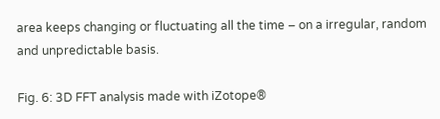area keeps changing or fluctuating all the time – on a irregular, random and unpredictable basis.

Fig. 6: 3D FFT analysis made with iZotope®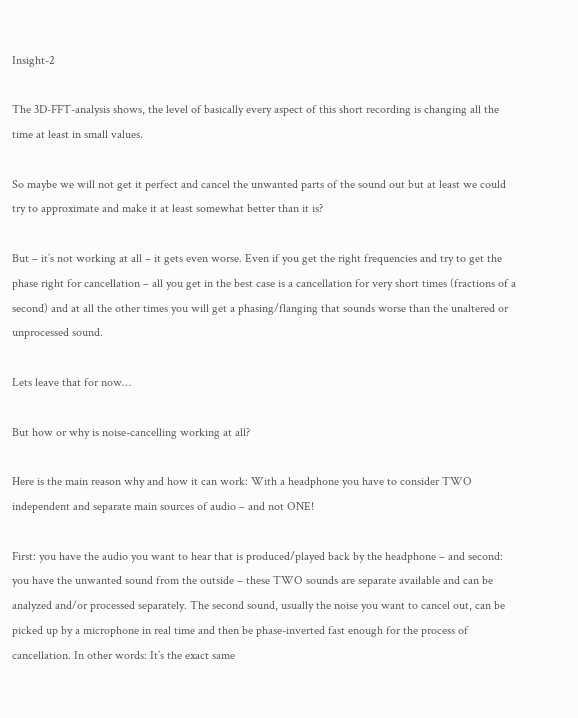Insight-2

The 3D-FFT-analysis shows, the level of basically every aspect of this short recording is changing all the time at least in small values.

So maybe we will not get it perfect and cancel the unwanted parts of the sound out but at least we could try to approximate and make it at least somewhat better than it is?

But – it’s not working at all – it gets even worse. Even if you get the right frequencies and try to get the phase right for cancellation – all you get in the best case is a cancellation for very short times (fractions of a second) and at all the other times you will get a phasing/flanging that sounds worse than the unaltered or unprocessed sound.

Lets leave that for now…

But how or why is noise-cancelling working at all?

Here is the main reason why and how it can work: With a headphone you have to consider TWO independent and separate main sources of audio – and not ONE!

First: you have the audio you want to hear that is produced/played back by the headphone – and second: you have the unwanted sound from the outside – these TWO sounds are separate available and can be analyzed and/or processed separately. The second sound, usually the noise you want to cancel out, can be picked up by a microphone in real time and then be phase-inverted fast enough for the process of cancellation. In other words: It’s the exact same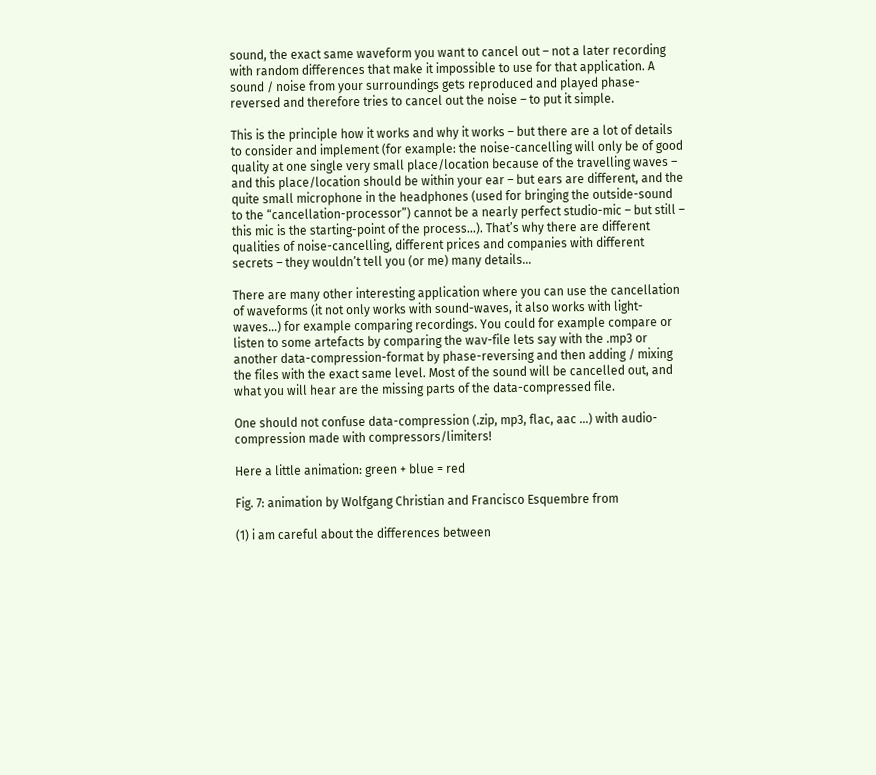sound, the exact same waveform you want to cancel out – not a later recording with random differences that make it impossible to use for that application. A sound / noise from your surroundings gets reproduced and played phase-reversed and therefore tries to cancel out the noise – to put it simple.

This is the principle how it works and why it works – but there are a lot of details to consider and implement (for example: the noise-cancelling will only be of good quality at one single very small place/location because of the travelling waves – and this place/location should be within your ear – but ears are different, and the quite small microphone in the headphones (used for bringing the outside-sound to the “cancellation-processor”) cannot be a nearly perfect studio-mic – but still – this mic is the starting-point of the process…). That’s why there are different qualities of noise-cancelling, different prices and companies with different secrets – they wouldn’t tell you (or me) many details…

There are many other interesting application where you can use the cancellation of waveforms (it not only works with sound-waves, it also works with light-waves…) for example comparing recordings. You could for example compare or listen to some artefacts by comparing the wav-file lets say with the .mp3 or another data-compression-format by phase-reversing and then adding / mixing the files with the exact same level. Most of the sound will be cancelled out, and what you will hear are the missing parts of the data-compressed file.

One should not confuse data-compression (.zip, mp3, flac, aac …) with audio-compression made with compressors/limiters!

Here a little animation: green + blue = red

Fig. 7: animation by Wolfgang Christian and Francisco Esquembre from

(1) i am careful about the differences between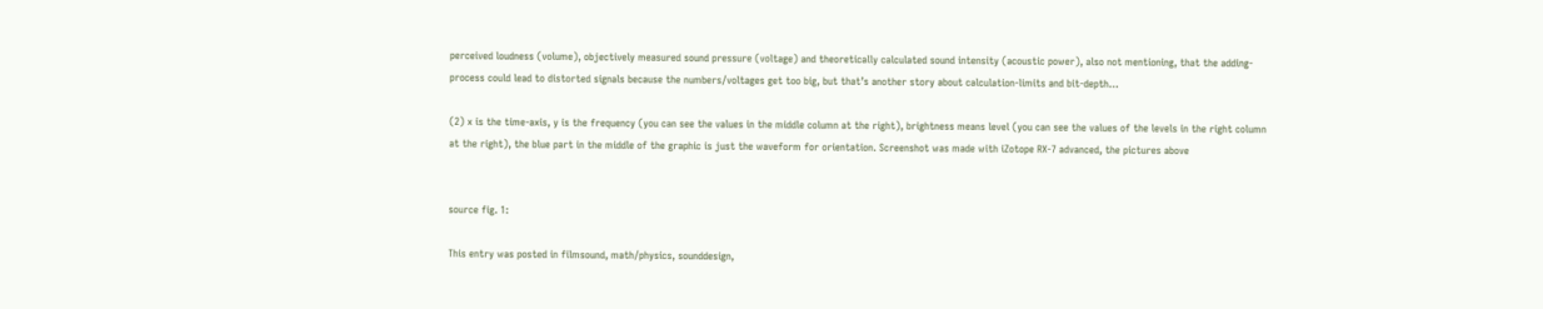perceived loudness (volume), objectively measured sound pressure (voltage) and theoretically calculated sound intensity (acoustic power), also not mentioning, that the adding-process could lead to distorted signals because the numbers/voltages get too big, but that’s another story about calculation-limits and bit-depth…

(2) x is the time-axis, y is the frequency (you can see the values in the middle column at the right), brightness means level (you can see the values of the levels in the right column at the right), the blue part in the middle of the graphic is just the waveform for orientation. Screenshot was made with iZotope RX-7 advanced, the pictures above


source fig. 1:

This entry was posted in filmsound, math/physics, sounddesign,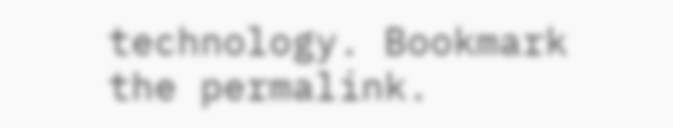technology. Bookmark the permalink.